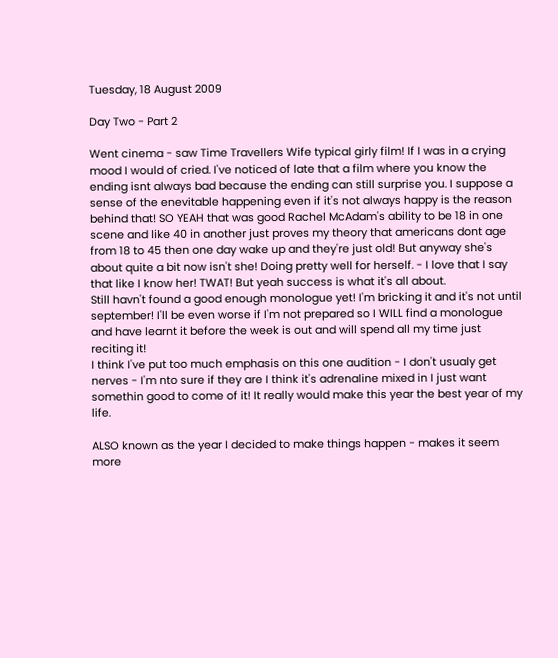Tuesday, 18 August 2009

Day Two - Part 2

Went cinema - saw Time Travellers Wife typical girly film! If I was in a crying mood I would of cried. I've noticed of late that a film where you know the ending isnt always bad because the ending can still surprise you. I suppose a sense of the enevitable happening even if it's not always happy is the reason behind that! SO YEAH that was good Rachel McAdam's ability to be 18 in one scene and like 40 in another just proves my theory that americans dont age from 18 to 45 then one day wake up and they're just old! But anyway she's about quite a bit now isn't she! Doing pretty well for herself. - I love that I say that like I know her! TWAT! But yeah success is what it's all about.
Still havn't found a good enough monologue yet! I'm bricking it and it's not until september! I'll be even worse if I'm not prepared so I WILL find a monologue and have learnt it before the week is out and will spend all my time just reciting it!
I think I've put too much emphasis on this one audition - I don't usualy get nerves - I'm nto sure if they are I think it's adrenaline mixed in I just want somethin good to come of it! It really would make this year the best year of my life.

ALSO known as the year I decided to make things happen - makes it seem more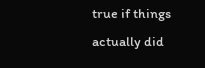true if things actually did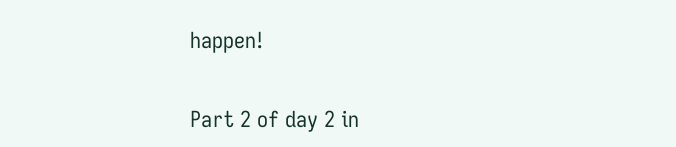happen!

Part 2 of day 2 in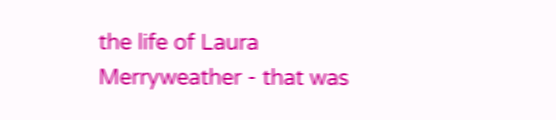the life of Laura Merryweather - that was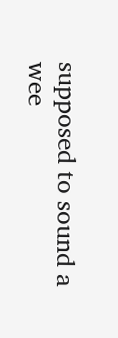supposed to sound a wee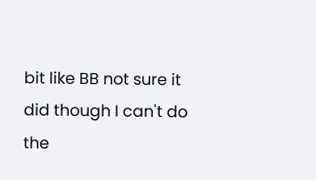bit like BB not sure it did though I can't do the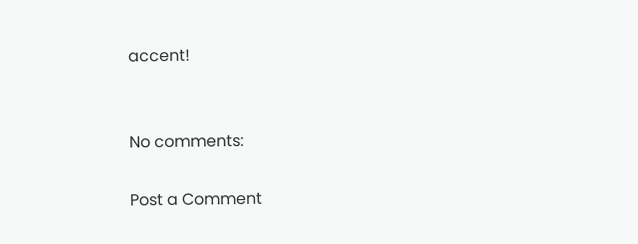accent!


No comments:

Post a Comment